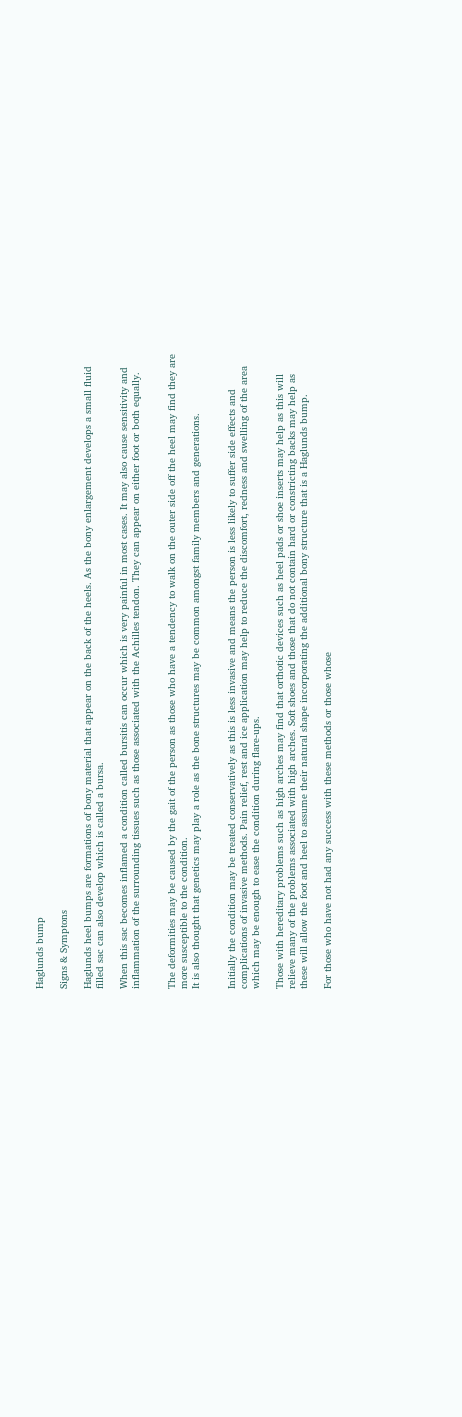Haglunds bump

Signs & Symptons

Haglunds heel bumps are formations of bony material that appear on the back of the heels. As the bony enlargement develops a small fluid filled sac can also develop which is called a bursa.

When this sac becomes inflamed a condition called bursitis can occur which is very painful in most cases. It may also cause sensitivity and inflammation of the surrounding tissues such as those associated with the Achilles tendon. They can appear on either foot or both equally.


The deformities may be caused by the gait of the person as those who have a tendency to walk on the outer side off the heel may find they are more susceptible to the condition.
It is also thought that genetics may play a role as the bone structures may be common amongst family members and generations.


Initially the condition may be treated conservatively as this is less invasive and means the person is less likely to suffer side effects and complications of invasive methods. Pain relief, rest and ice application may help to reduce the discomfort, redness and swelling of the area which may be enough to ease the condition during flare-ups.

Those with hereditary problems such as high arches may find that orthotic devices such as heel pads or shoe inserts may help as this will relieve many of the problems associated with high arches. Soft shoes and those that do not contain hard or constricting backs may help as these will allow the foot and heel to assume their natural shape incorporating the additional bony structure that is a Haglunds bump.

For those who have not had any success with these methods or those whose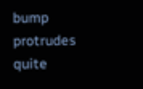bump protrudes quite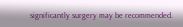significantly surgery may be recommended.